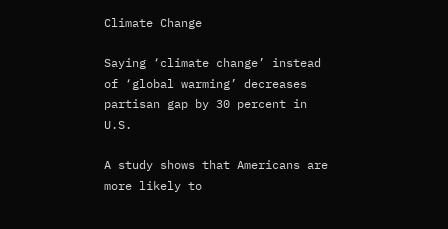Climate Change

Saying ‘climate change’ instead of ‘global warming’ decreases partisan gap by 30 percent in U.S.

A study shows that Americans are more likely to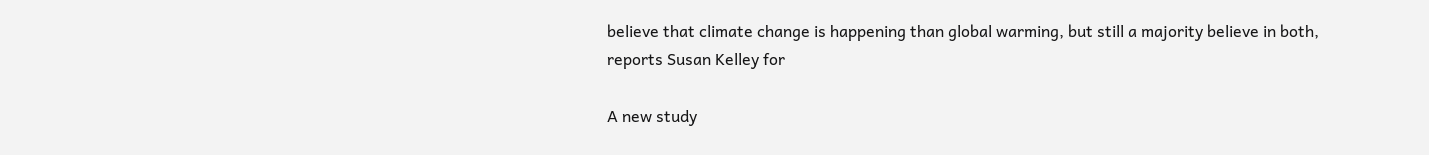believe that climate change is happening than global warming, but still a majority believe in both, reports Susan Kelley for

A new study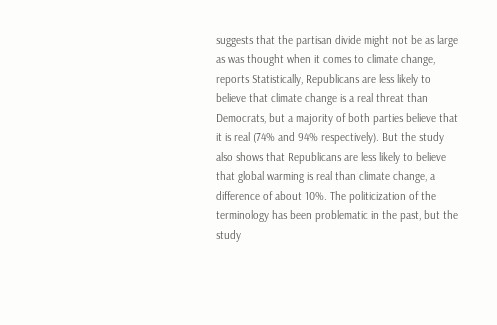suggests that the partisan divide might not be as large as was thought when it comes to climate change, reports Statistically, Republicans are less likely to believe that climate change is a real threat than Democrats, but a majority of both parties believe that it is real (74% and 94% respectively). But the study also shows that Republicans are less likely to believe that global warming is real than climate change, a difference of about 10%. The politicization of the terminology has been problematic in the past, but the study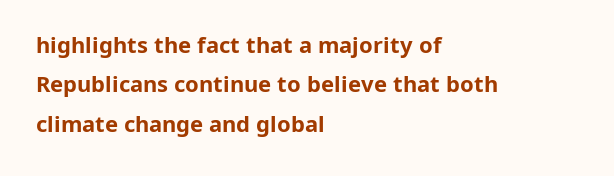highlights the fact that a majority of Republicans continue to believe that both climate change and global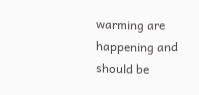warming are happening and should be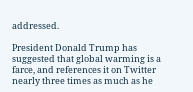addressed.

President Donald Trump has suggested that global warming is a farce, and references it on Twitter nearly three times as much as he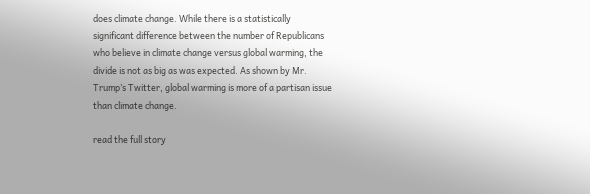does climate change. While there is a statistically significant difference between the number of Republicans who believe in climate change versus global warming, the divide is not as big as was expected. As shown by Mr. Trump’s Twitter, global warming is more of a partisan issue than climate change.

read the full story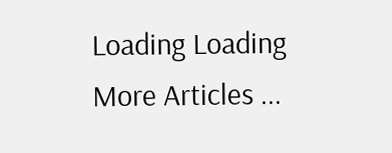Loading Loading More Articles ...